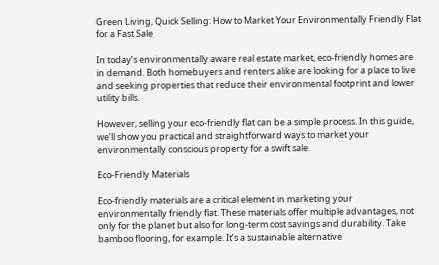Green Living, Quick Selling: How to Market Your Environmentally Friendly Flat for a Fast Sale

In today’s environmentally aware real estate market, eco-friendly homes are in demand. Both homebuyers and renters alike are looking for a place to live and seeking properties that reduce their environmental footprint and lower utility bills.

However, selling your eco-friendly flat can be a simple process. In this guide, we’ll show you practical and straightforward ways to market your environmentally conscious property for a swift sale.

Eco-Friendly Materials

Eco-friendly materials are a critical element in marketing your environmentally friendly flat. These materials offer multiple advantages, not only for the planet but also for long-term cost savings and durability. Take bamboo flooring, for example. It’s a sustainable alternative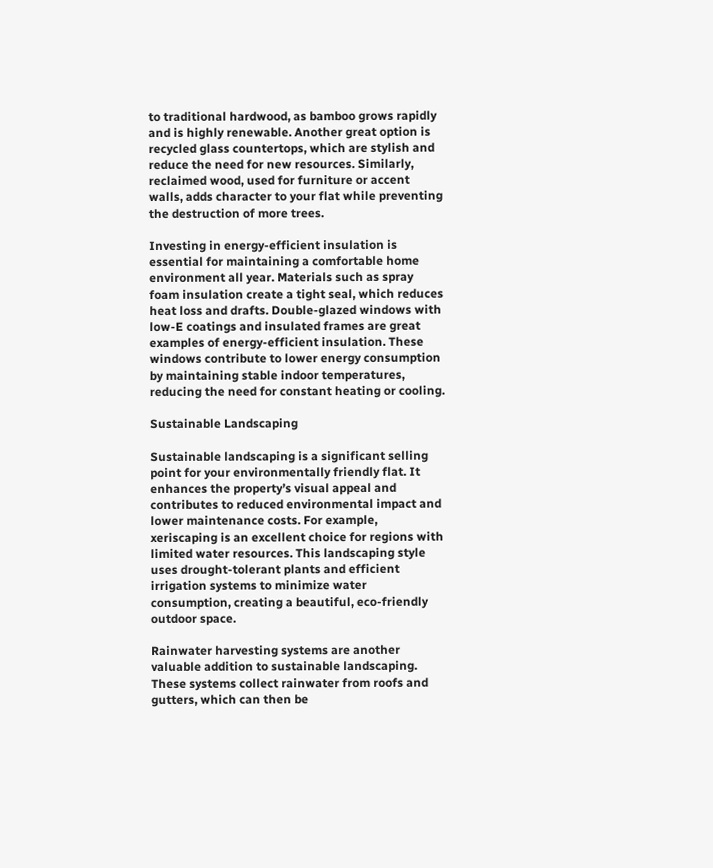to traditional hardwood, as bamboo grows rapidly and is highly renewable. Another great option is recycled glass countertops, which are stylish and reduce the need for new resources. Similarly, reclaimed wood, used for furniture or accent walls, adds character to your flat while preventing the destruction of more trees.

Investing in energy-efficient insulation is essential for maintaining a comfortable home environment all year. Materials such as spray foam insulation create a tight seal, which reduces heat loss and drafts. Double-glazed windows with low-E coatings and insulated frames are great examples of energy-efficient insulation. These windows contribute to lower energy consumption by maintaining stable indoor temperatures, reducing the need for constant heating or cooling.

Sustainable Landscaping

Sustainable landscaping is a significant selling point for your environmentally friendly flat. It enhances the property’s visual appeal and contributes to reduced environmental impact and lower maintenance costs. For example, xeriscaping is an excellent choice for regions with limited water resources. This landscaping style uses drought-tolerant plants and efficient irrigation systems to minimize water consumption, creating a beautiful, eco-friendly outdoor space.

Rainwater harvesting systems are another valuable addition to sustainable landscaping. These systems collect rainwater from roofs and gutters, which can then be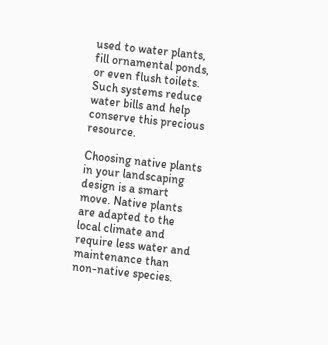used to water plants, fill ornamental ponds, or even flush toilets. Such systems reduce water bills and help conserve this precious resource.

Choosing native plants in your landscaping design is a smart move. Native plants are adapted to the local climate and require less water and maintenance than non-native species.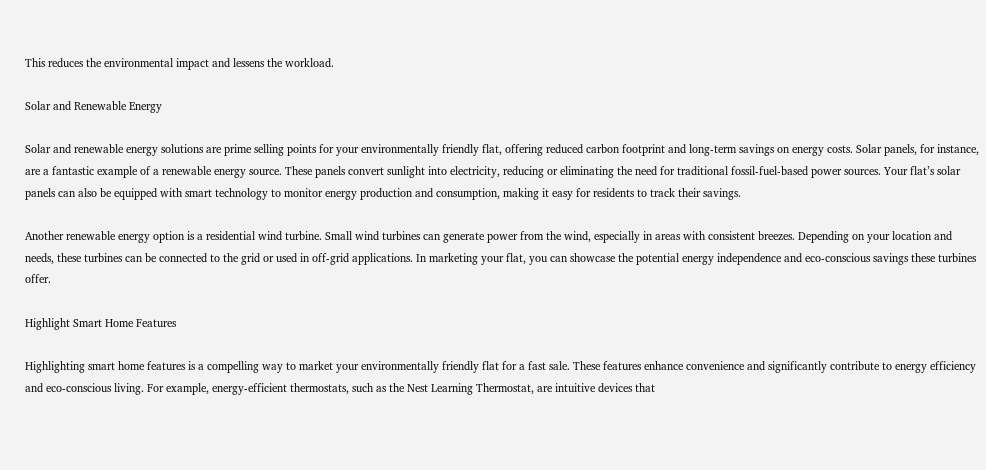This reduces the environmental impact and lessens the workload.

Solar and Renewable Energy

Solar and renewable energy solutions are prime selling points for your environmentally friendly flat, offering reduced carbon footprint and long-term savings on energy costs. Solar panels, for instance, are a fantastic example of a renewable energy source. These panels convert sunlight into electricity, reducing or eliminating the need for traditional fossil-fuel-based power sources. Your flat’s solar panels can also be equipped with smart technology to monitor energy production and consumption, making it easy for residents to track their savings.

Another renewable energy option is a residential wind turbine. Small wind turbines can generate power from the wind, especially in areas with consistent breezes. Depending on your location and needs, these turbines can be connected to the grid or used in off-grid applications. In marketing your flat, you can showcase the potential energy independence and eco-conscious savings these turbines offer.

Highlight Smart Home Features

Highlighting smart home features is a compelling way to market your environmentally friendly flat for a fast sale. These features enhance convenience and significantly contribute to energy efficiency and eco-conscious living. For example, energy-efficient thermostats, such as the Nest Learning Thermostat, are intuitive devices that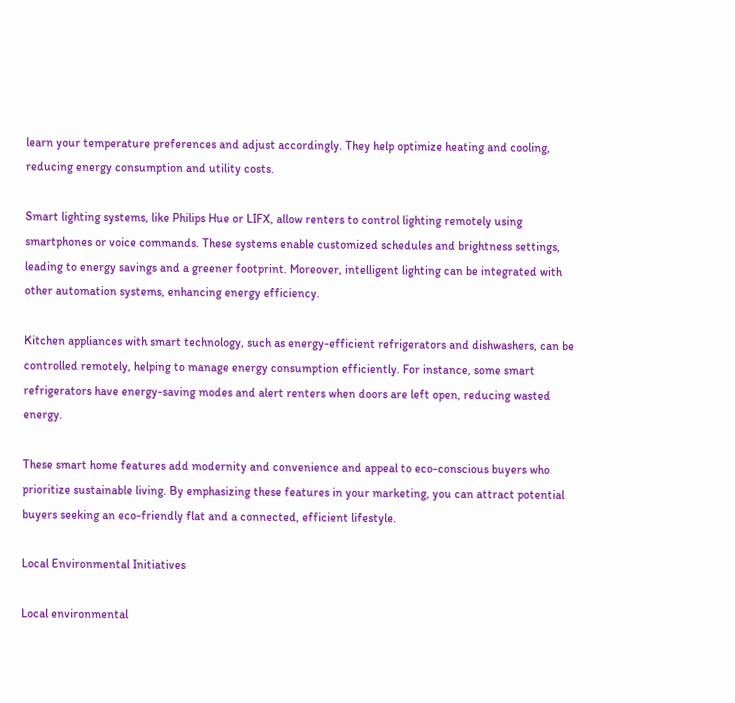learn your temperature preferences and adjust accordingly. They help optimize heating and cooling, reducing energy consumption and utility costs.

Smart lighting systems, like Philips Hue or LIFX, allow renters to control lighting remotely using smartphones or voice commands. These systems enable customized schedules and brightness settings, leading to energy savings and a greener footprint. Moreover, intelligent lighting can be integrated with other automation systems, enhancing energy efficiency.

Kitchen appliances with smart technology, such as energy-efficient refrigerators and dishwashers, can be controlled remotely, helping to manage energy consumption efficiently. For instance, some smart refrigerators have energy-saving modes and alert renters when doors are left open, reducing wasted energy.

These smart home features add modernity and convenience and appeal to eco-conscious buyers who prioritize sustainable living. By emphasizing these features in your marketing, you can attract potential buyers seeking an eco-friendly flat and a connected, efficient lifestyle.

Local Environmental Initiatives

Local environmental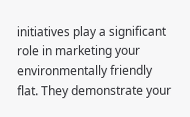initiatives play a significant role in marketing your environmentally friendly flat. They demonstrate your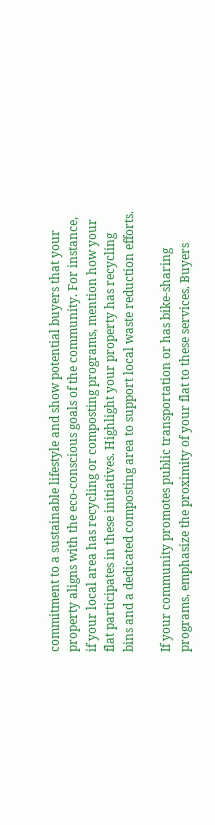commitment to a sustainable lifestyle and show potential buyers that your property aligns with the eco-conscious goals of the community. For instance, if your local area has recycling or composting programs, mention how your flat participates in these initiatives. Highlight your property has recycling bins and a dedicated composting area to support local waste reduction efforts.

If your community promotes public transportation or has bike-sharing programs, emphasize the proximity of your flat to these services. Buyers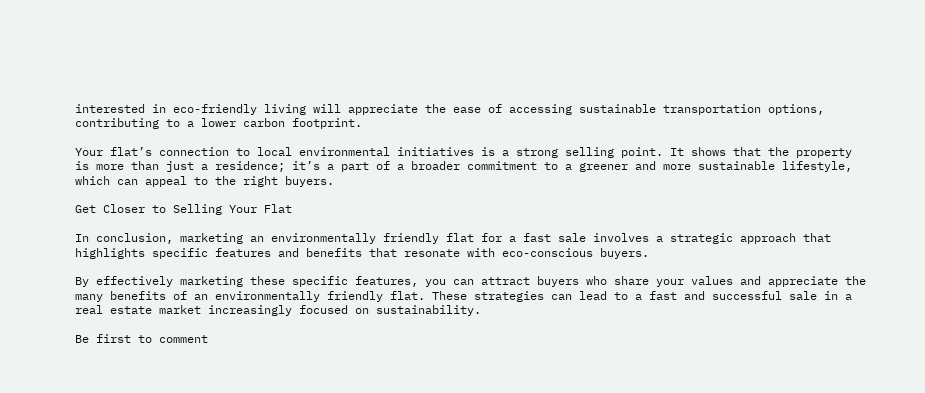interested in eco-friendly living will appreciate the ease of accessing sustainable transportation options, contributing to a lower carbon footprint.

Your flat’s connection to local environmental initiatives is a strong selling point. It shows that the property is more than just a residence; it’s a part of a broader commitment to a greener and more sustainable lifestyle, which can appeal to the right buyers.

Get Closer to Selling Your Flat

In conclusion, marketing an environmentally friendly flat for a fast sale involves a strategic approach that highlights specific features and benefits that resonate with eco-conscious buyers.

By effectively marketing these specific features, you can attract buyers who share your values and appreciate the many benefits of an environmentally friendly flat. These strategies can lead to a fast and successful sale in a real estate market increasingly focused on sustainability.

Be first to comment